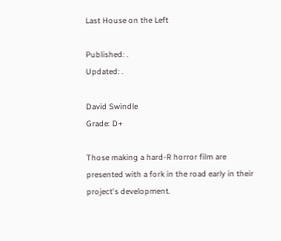Last House on the Left

Published: .
Updated: .

David Swindle
Grade: D+

Those making a hard-R horror film are presented with a fork in the road early in their project's development.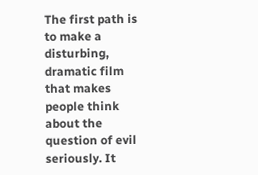The first path is to make a disturbing, dramatic film that makes people think about the question of evil seriously. It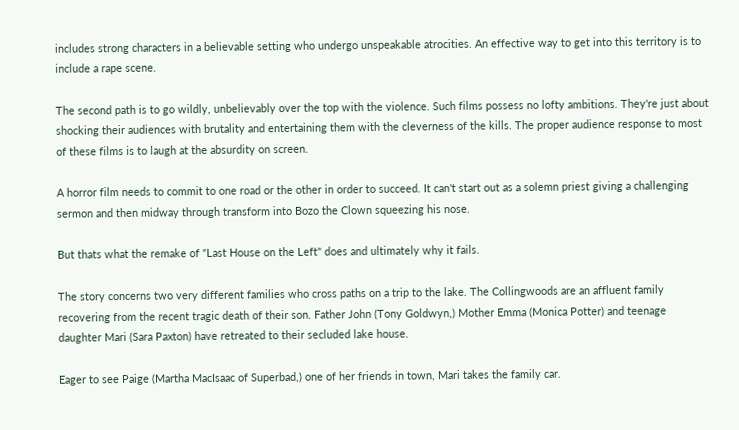includes strong characters in a believable setting who undergo unspeakable atrocities. An effective way to get into this territory is to include a rape scene.

The second path is to go wildly, unbelievably over the top with the violence. Such films possess no lofty ambitions. They're just about shocking their audiences with brutality and entertaining them with the cleverness of the kills. The proper audience response to most of these films is to laugh at the absurdity on screen.

A horror film needs to commit to one road or the other in order to succeed. It can't start out as a solemn priest giving a challenging sermon and then midway through transform into Bozo the Clown squeezing his nose.

But thats what the remake of "Last House on the Left" does and ultimately why it fails.

The story concerns two very different families who cross paths on a trip to the lake. The Collingwoods are an affluent family recovering from the recent tragic death of their son. Father John (Tony Goldwyn,) Mother Emma (Monica Potter) and teenage daughter Mari (Sara Paxton) have retreated to their secluded lake house.

Eager to see Paige (Martha MacIsaac of Superbad,) one of her friends in town, Mari takes the family car.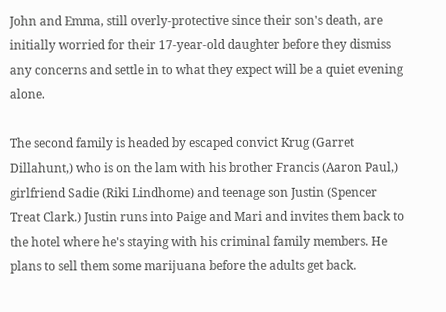John and Emma, still overly-protective since their son's death, are initially worried for their 17-year-old daughter before they dismiss any concerns and settle in to what they expect will be a quiet evening alone.

The second family is headed by escaped convict Krug (Garret Dillahunt,) who is on the lam with his brother Francis (Aaron Paul,) girlfriend Sadie (Riki Lindhome) and teenage son Justin (Spencer Treat Clark.) Justin runs into Paige and Mari and invites them back to the hotel where he's staying with his criminal family members. He plans to sell them some marijuana before the adults get back.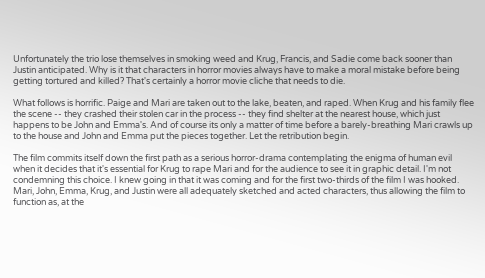Unfortunately the trio lose themselves in smoking weed and Krug, Francis, and Sadie come back sooner than Justin anticipated. Why is it that characters in horror movies always have to make a moral mistake before being getting tortured and killed? That's certainly a horror movie cliche that needs to die.

What follows is horrific. Paige and Mari are taken out to the lake, beaten, and raped. When Krug and his family flee the scene -- they crashed their stolen car in the process -- they find shelter at the nearest house, which just happens to be John and Emma's. And of course its only a matter of time before a barely-breathing Mari crawls up to the house and John and Emma put the pieces together. Let the retribution begin.

The film commits itself down the first path as a serious horror-drama contemplating the enigma of human evil when it decides that it's essential for Krug to rape Mari and for the audience to see it in graphic detail. I'm not condemning this choice. I knew going in that it was coming and for the first two-thirds of the film I was hooked. Mari, John, Emma, Krug, and Justin were all adequately sketched and acted characters, thus allowing the film to function as, at the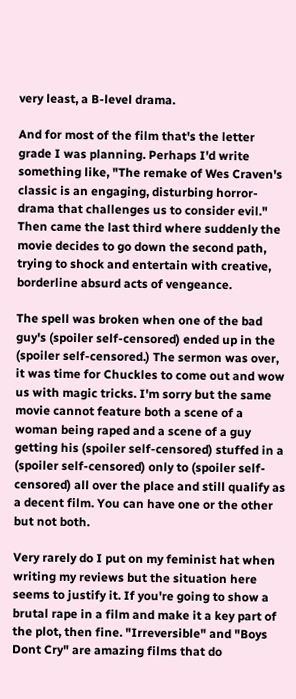very least, a B-level drama.

And for most of the film that's the letter grade I was planning. Perhaps I'd write something like, "The remake of Wes Craven's classic is an engaging, disturbing horror-drama that challenges us to consider evil." Then came the last third where suddenly the movie decides to go down the second path, trying to shock and entertain with creative, borderline absurd acts of vengeance.

The spell was broken when one of the bad guy's (spoiler self-censored) ended up in the (spoiler self-censored.) The sermon was over, it was time for Chuckles to come out and wow us with magic tricks. I'm sorry but the same movie cannot feature both a scene of a woman being raped and a scene of a guy getting his (spoiler self-censored) stuffed in a (spoiler self-censored) only to (spoiler self-censored) all over the place and still qualify as a decent film. You can have one or the other but not both.

Very rarely do I put on my feminist hat when writing my reviews but the situation here seems to justify it. If you're going to show a brutal rape in a film and make it a key part of the plot, then fine. "Irreversible" and "Boys Dont Cry" are amazing films that do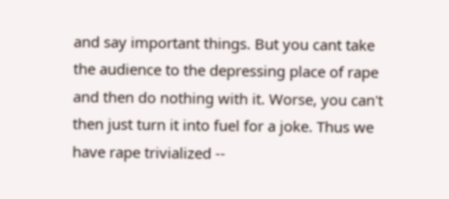and say important things. But you cant take the audience to the depressing place of rape and then do nothing with it. Worse, you can't then just turn it into fuel for a joke. Thus we have rape trivialized --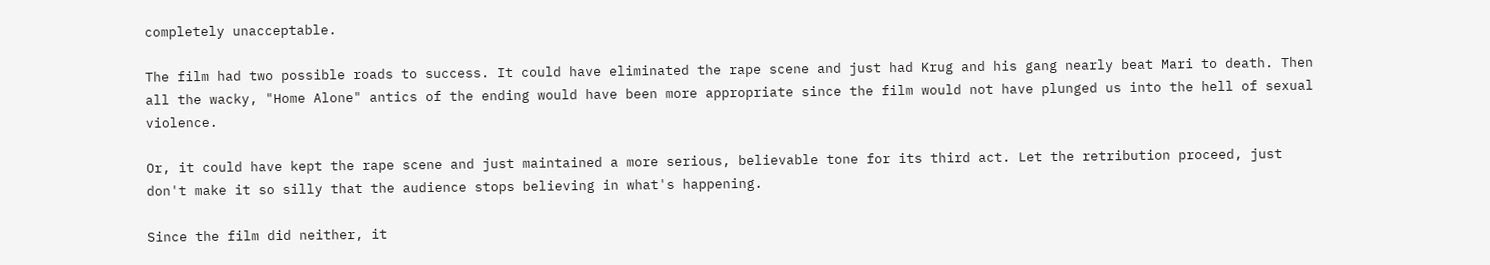completely unacceptable.

The film had two possible roads to success. It could have eliminated the rape scene and just had Krug and his gang nearly beat Mari to death. Then all the wacky, "Home Alone" antics of the ending would have been more appropriate since the film would not have plunged us into the hell of sexual violence.

Or, it could have kept the rape scene and just maintained a more serious, believable tone for its third act. Let the retribution proceed, just don't make it so silly that the audience stops believing in what's happening.

Since the film did neither, it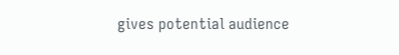gives potential audience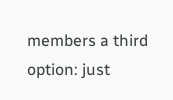members a third option: just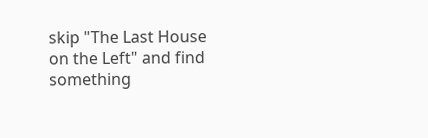skip "The Last House on the Left" and find something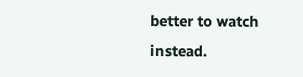better to watch instead.